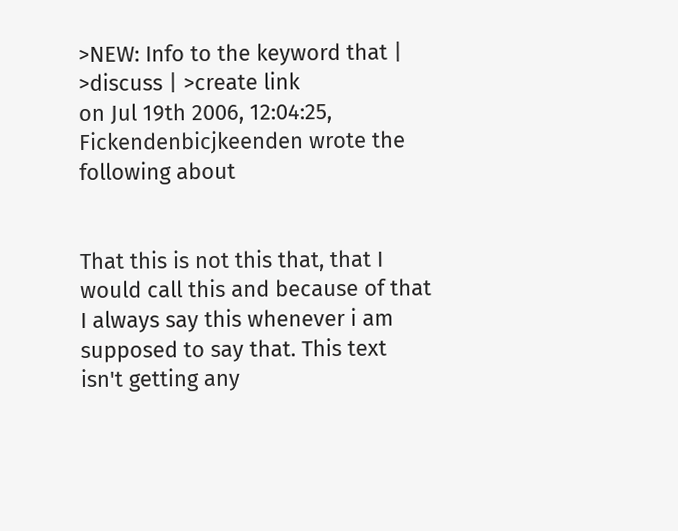>NEW: Info to the keyword that | >discuss | >create link
on Jul 19th 2006, 12:04:25, Fickendenbicjkeenden wrote the following about


That this is not this that, that I would call this and because of that I always say this whenever i am supposed to say that. This text isn't getting any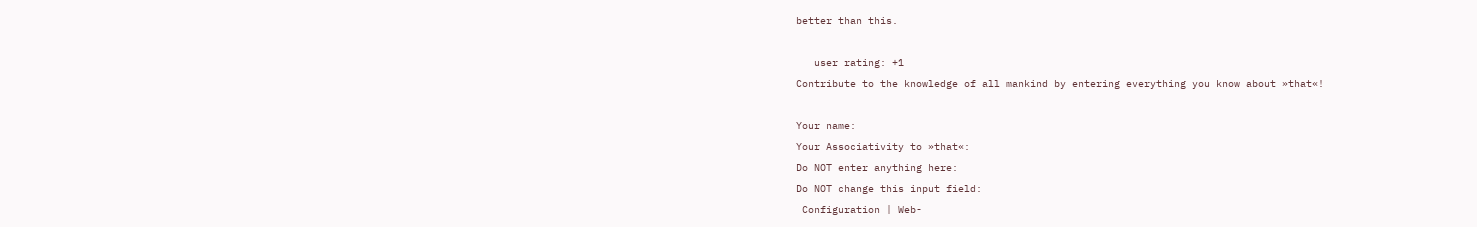better than this.

   user rating: +1
Contribute to the knowledge of all mankind by entering everything you know about »that«!

Your name:
Your Associativity to »that«:
Do NOT enter anything here:
Do NOT change this input field:
 Configuration | Web-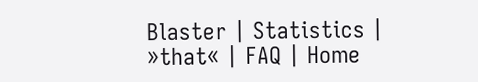Blaster | Statistics | »that« | FAQ | Home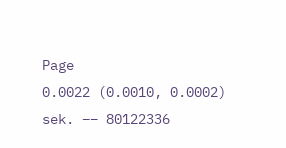Page
0.0022 (0.0010, 0.0002) sek. –– 80122336